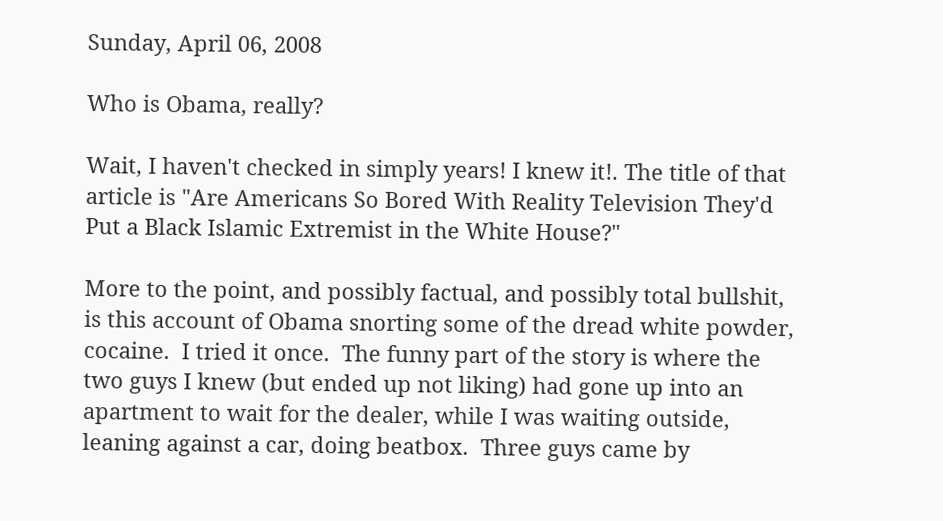Sunday, April 06, 2008

Who is Obama, really?

Wait, I haven't checked in simply years! I knew it!. The title of that article is "Are Americans So Bored With Reality Television They'd Put a Black Islamic Extremist in the White House?"

More to the point, and possibly factual, and possibly total bullshit, is this account of Obama snorting some of the dread white powder, cocaine.  I tried it once.  The funny part of the story is where the two guys I knew (but ended up not liking) had gone up into an apartment to wait for the dealer, while I was waiting outside, leaning against a car, doing beatbox.  Three guys came by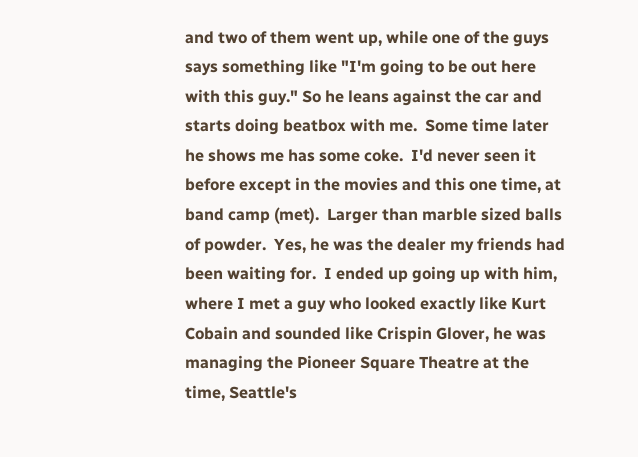and two of them went up, while one of the guys says something like "I'm going to be out here with this guy." So he leans against the car and starts doing beatbox with me.  Some time later he shows me has some coke.  I'd never seen it before except in the movies and this one time, at band camp (met).  Larger than marble sized balls of powder.  Yes, he was the dealer my friends had been waiting for.  I ended up going up with him, where I met a guy who looked exactly like Kurt Cobain and sounded like Crispin Glover, he was managing the Pioneer Square Theatre at the time, Seattle's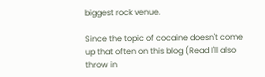biggest rock venue.

Since the topic of cocaine doesn't come up that often on this blog (Read I'll also throw in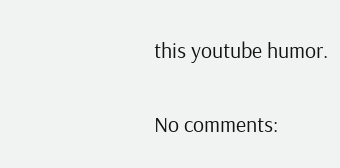this youtube humor.

No comments: